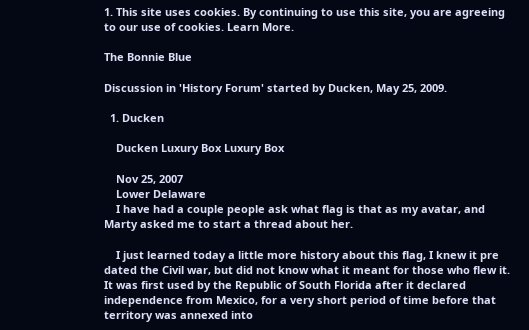1. This site uses cookies. By continuing to use this site, you are agreeing to our use of cookies. Learn More.

The Bonnie Blue

Discussion in 'History Forum' started by Ducken, May 25, 2009.

  1. Ducken

    Ducken Luxury Box Luxury Box

    Nov 25, 2007
    Lower Delaware
    I have had a couple people ask what flag is that as my avatar, and Marty asked me to start a thread about her.

    I just learned today a little more history about this flag, I knew it pre dated the Civil war, but did not know what it meant for those who flew it. It was first used by the Republic of South Florida after it declared independence from Mexico, for a very short period of time before that territory was annexed into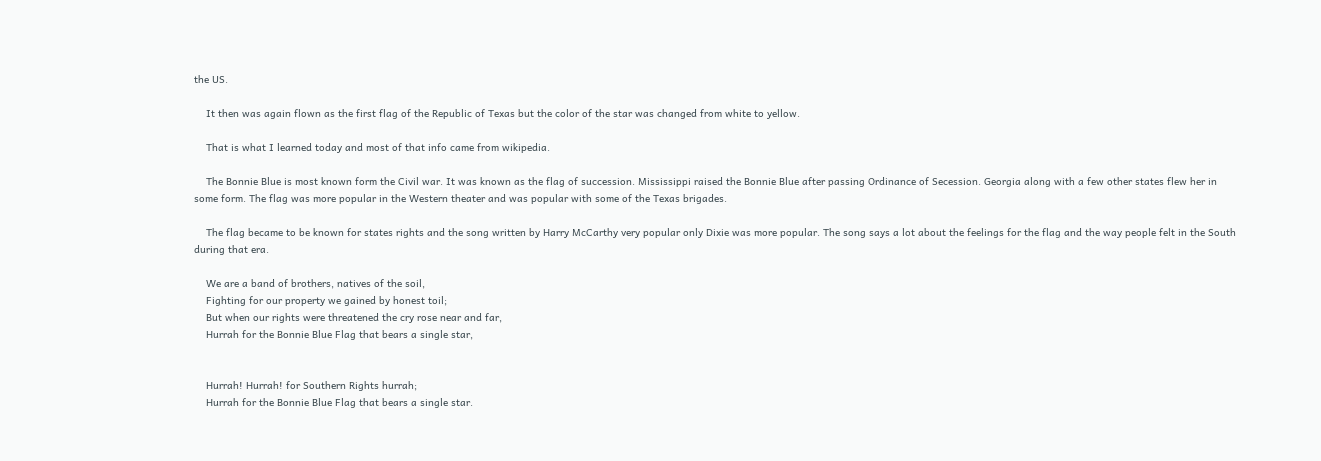the US.

    It then was again flown as the first flag of the Republic of Texas but the color of the star was changed from white to yellow.

    That is what I learned today and most of that info came from wikipedia.

    The Bonnie Blue is most known form the Civil war. It was known as the flag of succession. Mississippi raised the Bonnie Blue after passing Ordinance of Secession. Georgia along with a few other states flew her in some form. The flag was more popular in the Western theater and was popular with some of the Texas brigades.

    The flag became to be known for states rights and the song written by Harry McCarthy very popular only Dixie was more popular. The song says a lot about the feelings for the flag and the way people felt in the South during that era.

    We are a band of brothers, natives of the soil,
    Fighting for our property we gained by honest toil;
    But when our rights were threatened the cry rose near and far,
    Hurrah for the Bonnie Blue Flag that bears a single star,


    Hurrah! Hurrah! for Southern Rights hurrah;
    Hurrah for the Bonnie Blue Flag that bears a single star.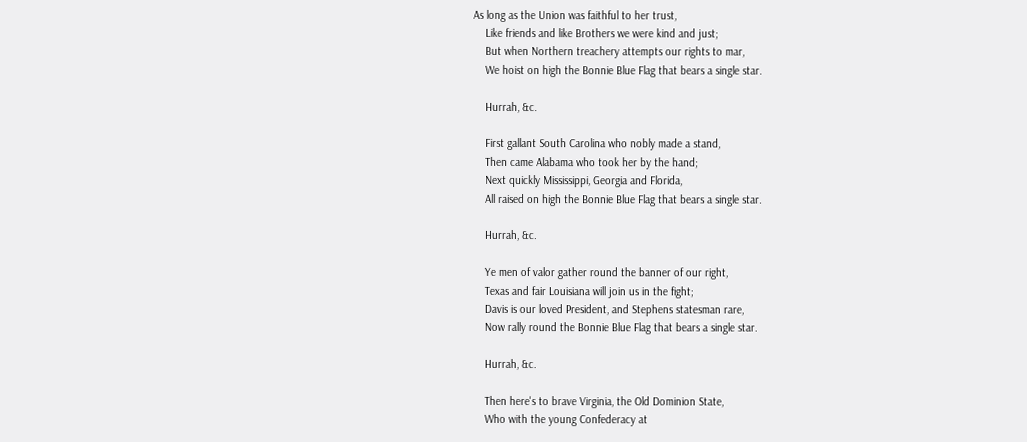As long as the Union was faithful to her trust,
    Like friends and like Brothers we were kind and just;
    But when Northern treachery attempts our rights to mar,
    We hoist on high the Bonnie Blue Flag that bears a single star.

    Hurrah, &c.

    First gallant South Carolina who nobly made a stand,
    Then came Alabama who took her by the hand;
    Next quickly Mississippi, Georgia and Florida,
    All raised on high the Bonnie Blue Flag that bears a single star.

    Hurrah, &c.

    Ye men of valor gather round the banner of our right,
    Texas and fair Louisiana will join us in the fight;
    Davis is our loved President, and Stephens statesman rare,
    Now rally round the Bonnie Blue Flag that bears a single star.

    Hurrah, &c.

    Then here's to brave Virginia, the Old Dominion State,
    Who with the young Confederacy at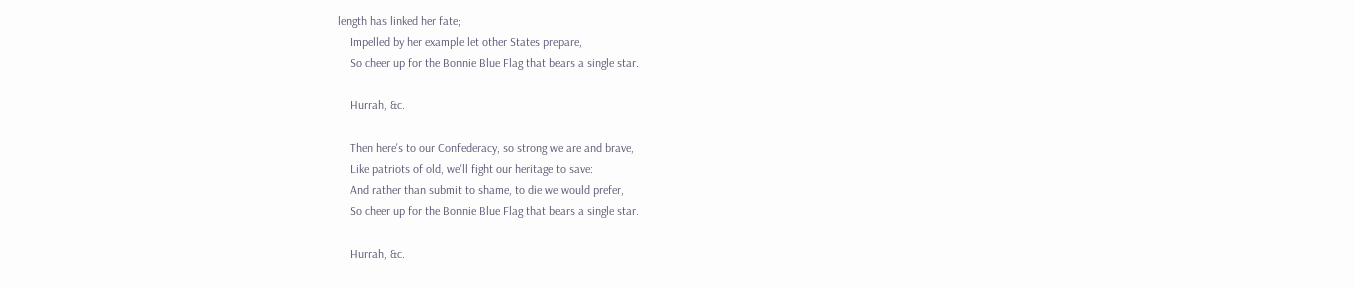length has linked her fate;
    Impelled by her example let other States prepare,
    So cheer up for the Bonnie Blue Flag that bears a single star.

    Hurrah, &c.

    Then here's to our Confederacy, so strong we are and brave,
    Like patriots of old, we'll fight our heritage to save:
    And rather than submit to shame, to die we would prefer,
    So cheer up for the Bonnie Blue Flag that bears a single star.

    Hurrah, &c.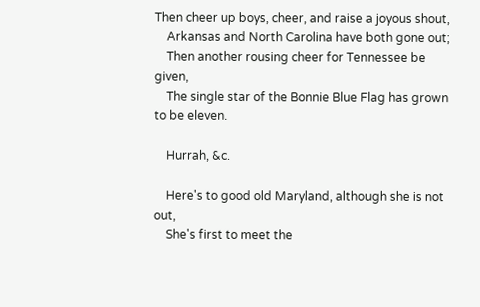Then cheer up boys, cheer, and raise a joyous shout,
    Arkansas and North Carolina have both gone out;
    Then another rousing cheer for Tennessee be given,
    The single star of the Bonnie Blue Flag has grown to be eleven.

    Hurrah, &c.

    Here's to good old Maryland, although she is not out,
    She's first to meet the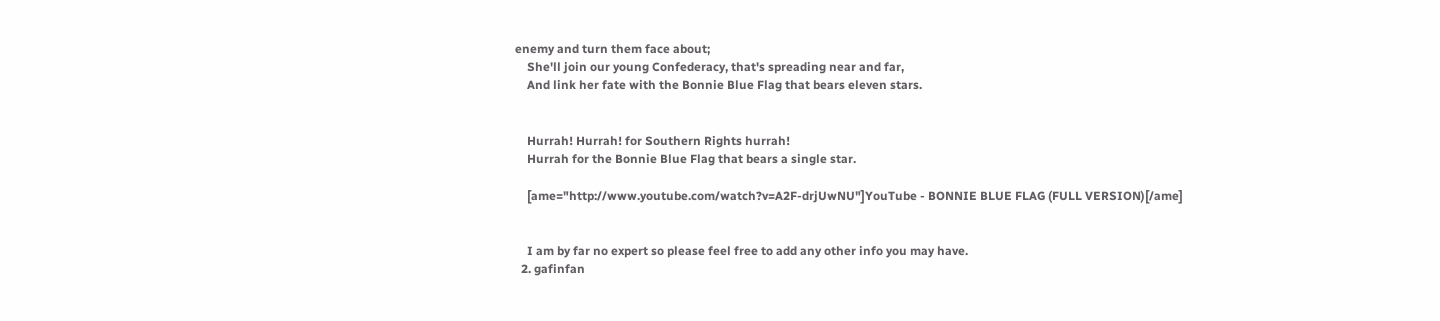enemy and turn them face about;
    She'll join our young Confederacy, that's spreading near and far,
    And link her fate with the Bonnie Blue Flag that bears eleven stars.


    Hurrah! Hurrah! for Southern Rights hurrah!
    Hurrah for the Bonnie Blue Flag that bears a single star.

    [ame="http://www.youtube.com/watch?v=A2F-drjUwNU"]YouTube - BONNIE BLUE FLAG (FULL VERSION)[/ame]


    I am by far no expert so please feel free to add any other info you may have.
  2. gafinfan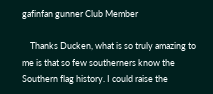gafinfan gunner Club Member

    Thanks Ducken, what is so truly amazing to me is that so few southerners know the Southern flag history. I could raise the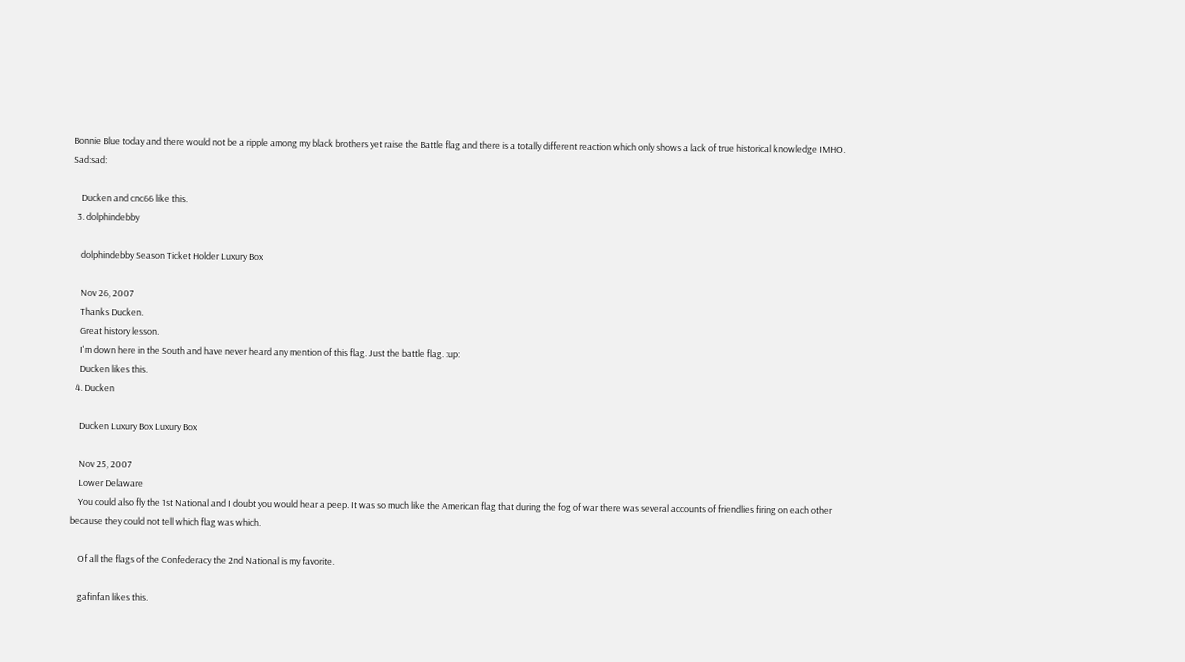Bonnie Blue today and there would not be a ripple among my black brothers yet raise the Battle flag and there is a totally different reaction which only shows a lack of true historical knowledge IMHO. Sad:sad:

    Ducken and cnc66 like this.
  3. dolphindebby

    dolphindebby Season Ticket Holder Luxury Box

    Nov 26, 2007
    Thanks Ducken.
    Great history lesson.
    I'm down here in the South and have never heard any mention of this flag. Just the battle flag. :up:
    Ducken likes this.
  4. Ducken

    Ducken Luxury Box Luxury Box

    Nov 25, 2007
    Lower Delaware
    You could also fly the 1st National and I doubt you would hear a peep. It was so much like the American flag that during the fog of war there was several accounts of friendlies firing on each other because they could not tell which flag was which.

    Of all the flags of the Confederacy the 2nd National is my favorite.

    gafinfan likes this.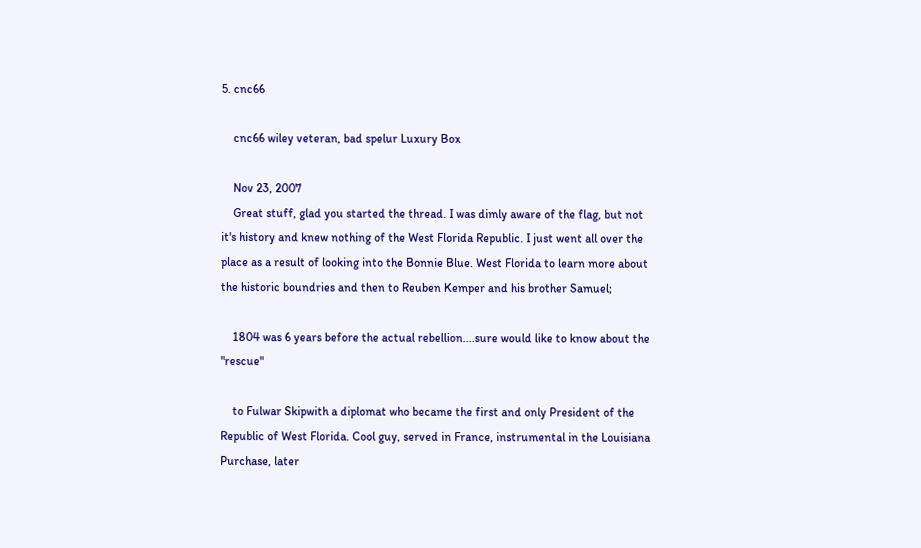5. cnc66

    cnc66 wiley veteran, bad spelur Luxury Box

    Nov 23, 2007
    Great stuff, glad you started the thread. I was dimly aware of the flag, but not it's history and knew nothing of the West Florida Republic. I just went all over the place as a result of looking into the Bonnie Blue. West Florida to learn more about the historic boundries and then to Reuben Kemper and his brother Samuel;

    1804 was 6 years before the actual rebellion....sure would like to know about the "rescue"

    to Fulwar Skipwith a diplomat who became the first and only President of the Republic of West Florida. Cool guy, served in France, instrumental in the Louisiana Purchase, later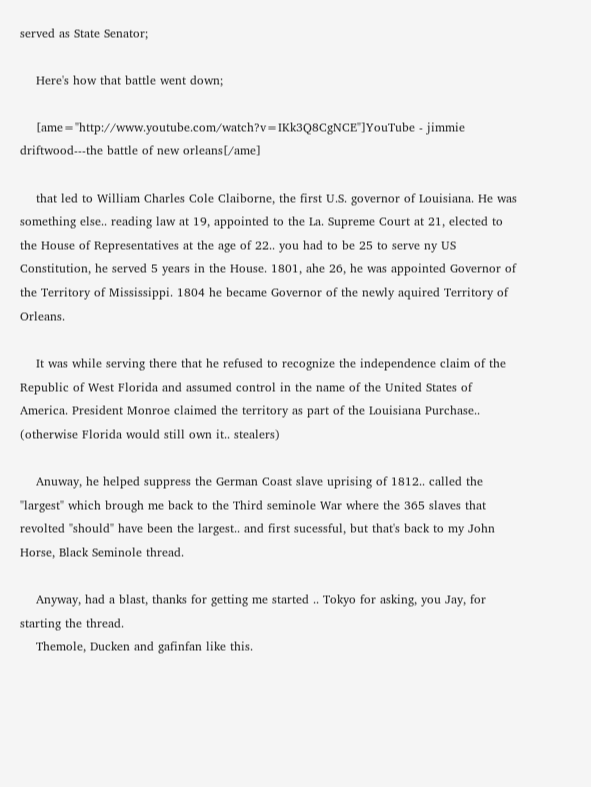served as State Senator;

    Here's how that battle went down;

    [ame="http://www.youtube.com/watch?v=IKk3Q8CgNCE"]YouTube - jimmie driftwood---the battle of new orleans[/ame]

    that led to William Charles Cole Claiborne, the first U.S. governor of Louisiana. He was something else.. reading law at 19, appointed to the La. Supreme Court at 21, elected to the House of Representatives at the age of 22.. you had to be 25 to serve ny US Constitution, he served 5 years in the House. 1801, ahe 26, he was appointed Governor of the Territory of Mississippi. 1804 he became Governor of the newly aquired Territory of Orleans.

    It was while serving there that he refused to recognize the independence claim of the Republic of West Florida and assumed control in the name of the United States of America. President Monroe claimed the territory as part of the Louisiana Purchase.. (otherwise Florida would still own it.. stealers)

    Anuway, he helped suppress the German Coast slave uprising of 1812.. called the "largest" which brough me back to the Third seminole War where the 365 slaves that revolted "should" have been the largest.. and first sucessful, but that's back to my John Horse, Black Seminole thread.

    Anyway, had a blast, thanks for getting me started .. Tokyo for asking, you Jay, for starting the thread.
    Themole, Ducken and gafinfan like this.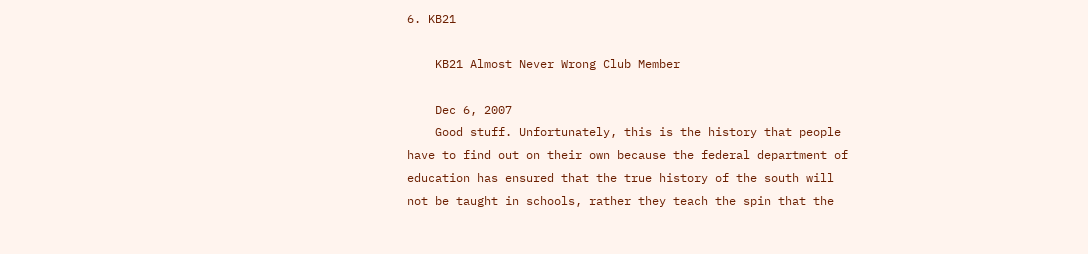6. KB21

    KB21 Almost Never Wrong Club Member

    Dec 6, 2007
    Good stuff. Unfortunately, this is the history that people have to find out on their own because the federal department of education has ensured that the true history of the south will not be taught in schools, rather they teach the spin that the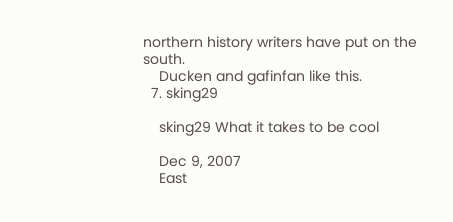northern history writers have put on the south.
    Ducken and gafinfan like this.
  7. sking29

    sking29 What it takes to be cool

    Dec 9, 2007
    East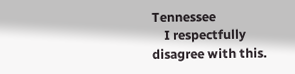Tennessee
    I respectfully disagree with this.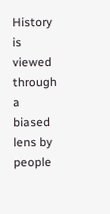History is viewed through a biased lens by people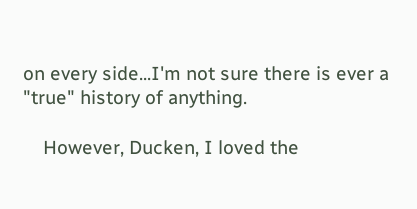on every side...I'm not sure there is ever a "true" history of anything.

    However, Ducken, I loved the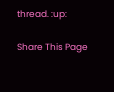thread. :up:

Share This Page